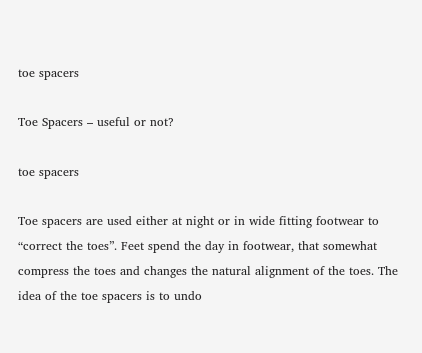toe spacers

Toe Spacers – useful or not?

toe spacers

Toe spacers are used either at night or in wide fitting footwear to “correct the toes”. Feet spend the day in footwear, that somewhat compress the toes and changes the natural alignment of the toes. The idea of the toe spacers is to undo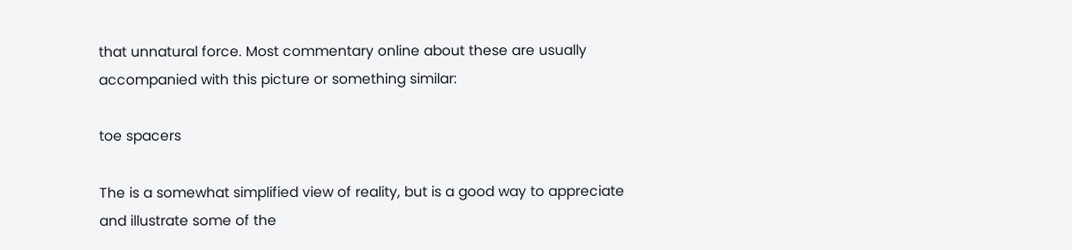that unnatural force. Most commentary online about these are usually accompanied with this picture or something similar:

toe spacers

The is a somewhat simplified view of reality, but is a good way to appreciate and illustrate some of the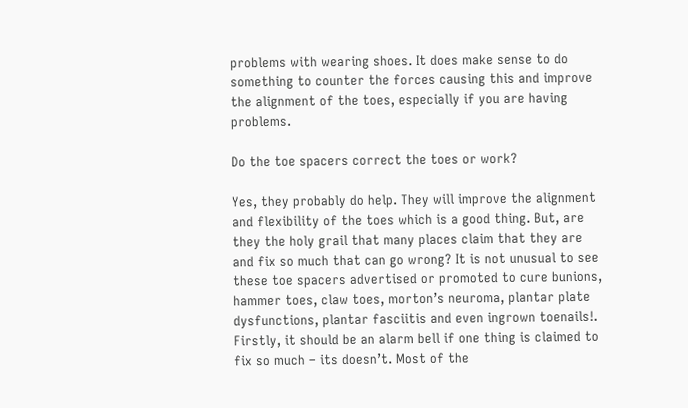problems with wearing shoes. It does make sense to do something to counter the forces causing this and improve the alignment of the toes, especially if you are having problems.

Do the toe spacers correct the toes or work?

Yes, they probably do help. They will improve the alignment and flexibility of the toes which is a good thing. But, are they the holy grail that many places claim that they are and fix so much that can go wrong? It is not unusual to see these toe spacers advertised or promoted to cure bunions, hammer toes, claw toes, morton’s neuroma, plantar plate dysfunctions, plantar fasciitis and even ingrown toenails!. Firstly, it should be an alarm bell if one thing is claimed to fix so much – its doesn’t. Most of the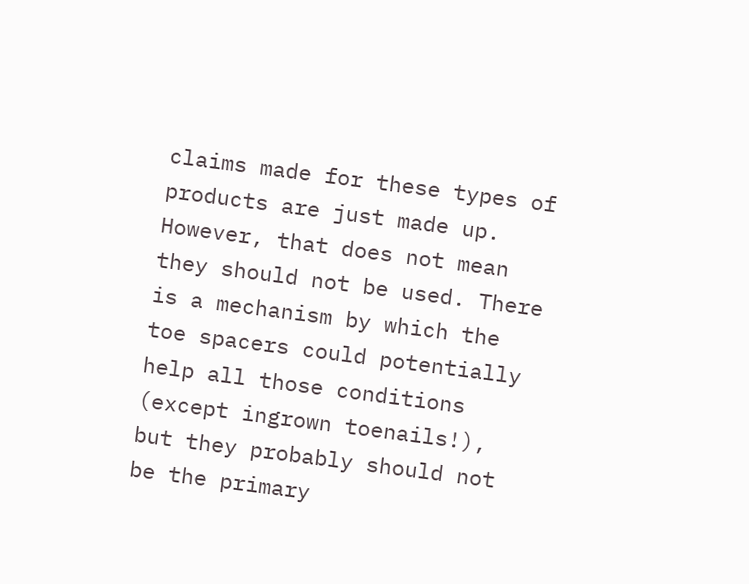claims made for these types of products are just made up. However, that does not mean they should not be used. There is a mechanism by which the toe spacers could potentially help all those conditions (except ingrown toenails!), but they probably should not be the primary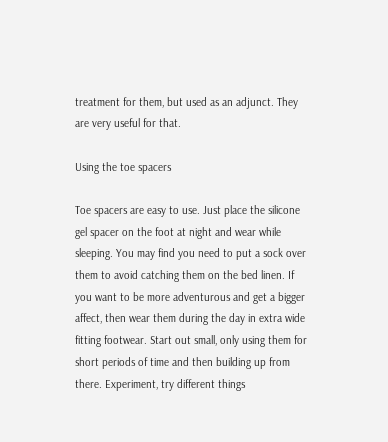treatment for them, but used as an adjunct. They are very useful for that.

Using the toe spacers

Toe spacers are easy to use. Just place the silicone gel spacer on the foot at night and wear while sleeping. You may find you need to put a sock over them to avoid catching them on the bed linen. If you want to be more adventurous and get a bigger affect, then wear them during the day in extra wide fitting footwear. Start out small, only using them for short periods of time and then building up from there. Experiment, try different things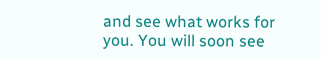and see what works for you. You will soon see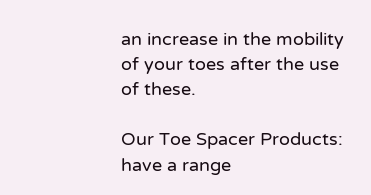an increase in the mobility of your toes after the use of these.

Our Toe Spacer Products: have a range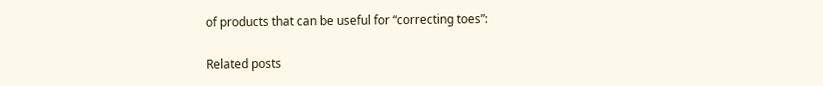of products that can be useful for “correcting toes”:

Related posts